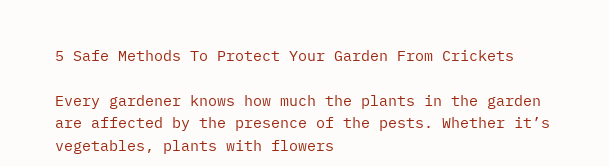5 Safe Methods To Protect Your Garden From Crickets

Every gardener knows how much the plants in the garden are affected by the presence of the pests. Whether it’s vegetables, plants with flowers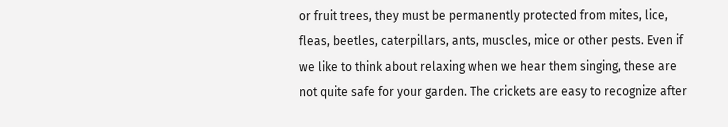or fruit trees, they must be permanently protected from mites, lice, fleas, beetles, caterpillars, ants, muscles, mice or other pests. Even if we like to think about relaxing when we hear them singing, these are not quite safe for your garden. The crickets are easy to recognize after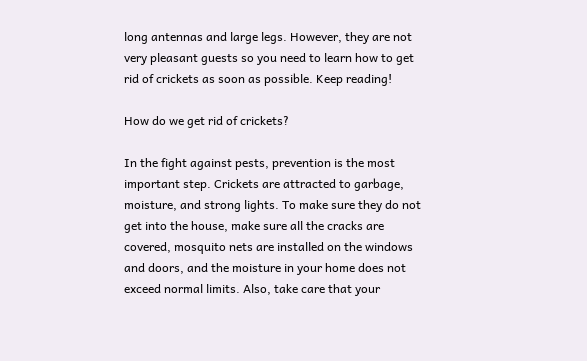long antennas and large legs. However, they are not very pleasant guests so you need to learn how to get rid of crickets as soon as possible. Keep reading!

How do we get rid of crickets?

In the fight against pests, prevention is the most important step. Crickets are attracted to garbage, moisture, and strong lights. To make sure they do not get into the house, make sure all the cracks are covered, mosquito nets are installed on the windows and doors, and the moisture in your home does not exceed normal limits. Also, take care that your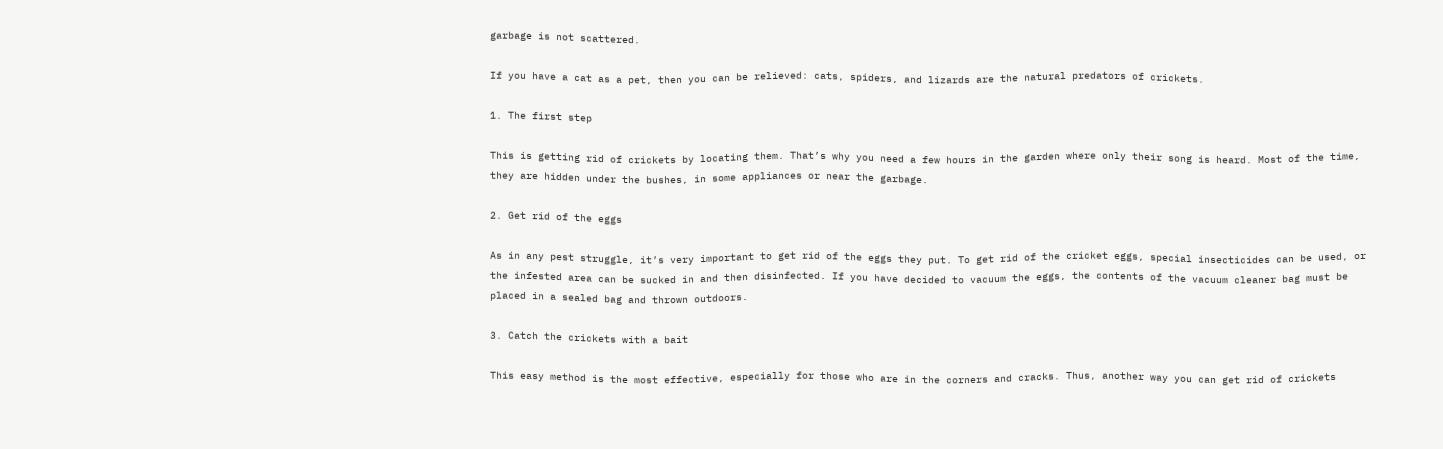garbage is not scattered.

If you have a cat as a pet, then you can be relieved: cats, spiders, and lizards are the natural predators of crickets.

1. The first step

This is getting rid of crickets by locating them. That’s why you need a few hours in the garden where only their song is heard. Most of the time, they are hidden under the bushes, in some appliances or near the garbage.

2. Get rid of the eggs

As in any pest struggle, it’s very important to get rid of the eggs they put. To get rid of the cricket eggs, special insecticides can be used, or the infested area can be sucked in and then disinfected. If you have decided to vacuum the eggs, the contents of the vacuum cleaner bag must be placed in a sealed bag and thrown outdoors.

3. Catch the crickets with a bait

This easy method is the most effective, especially for those who are in the corners and cracks. Thus, another way you can get rid of crickets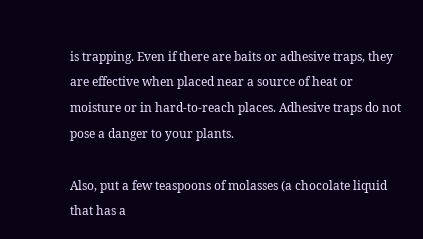is trapping. Even if there are baits or adhesive traps, they are effective when placed near a source of heat or moisture or in hard-to-reach places. Adhesive traps do not pose a danger to your plants.

Also, put a few teaspoons of molasses (a chocolate liquid that has a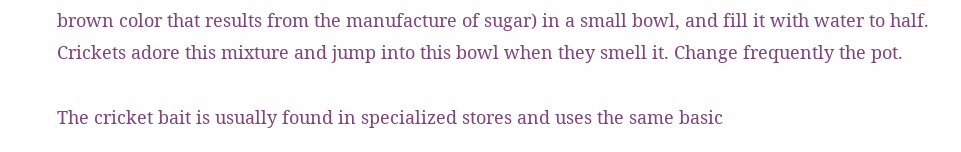brown color that results from the manufacture of sugar) in a small bowl, and fill it with water to half. Crickets adore this mixture and jump into this bowl when they smell it. Change frequently the pot.

The cricket bait is usually found in specialized stores and uses the same basic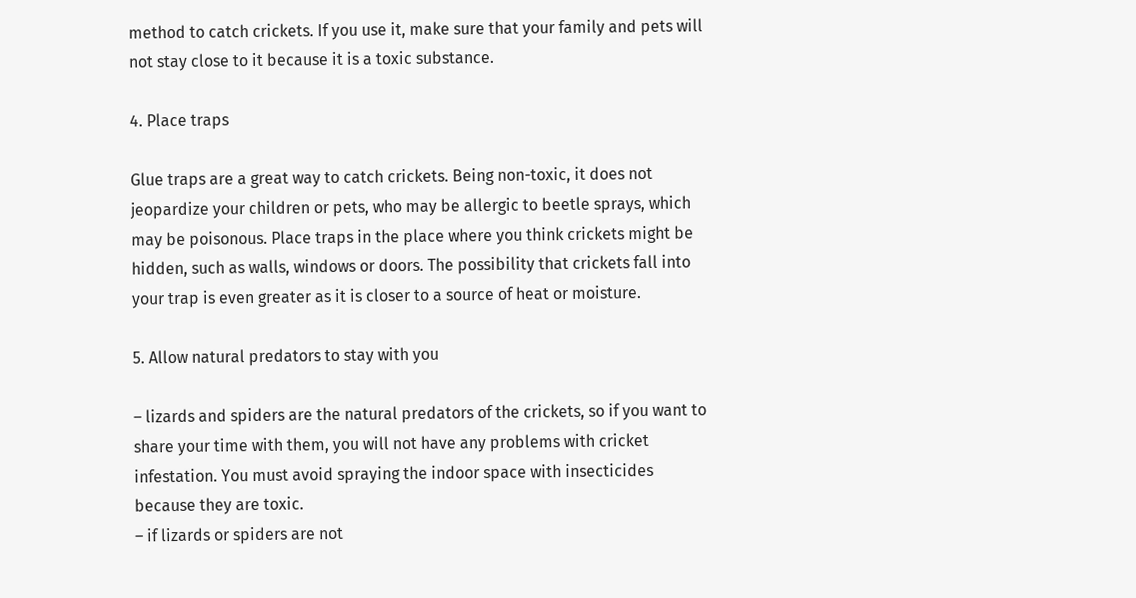method to catch crickets. If you use it, make sure that your family and pets will not stay close to it because it is a toxic substance.

4. Place traps

Glue traps are a great way to catch crickets. Being non-toxic, it does not jeopardize your children or pets, who may be allergic to beetle sprays, which may be poisonous. Place traps in the place where you think crickets might be hidden, such as walls, windows or doors. The possibility that crickets fall into your trap is even greater as it is closer to a source of heat or moisture.

5. Allow natural predators to stay with you

– lizards and spiders are the natural predators of the crickets, so if you want to share your time with them, you will not have any problems with cricket infestation. You must avoid spraying the indoor space with insecticides because they are toxic.
– if lizards or spiders are not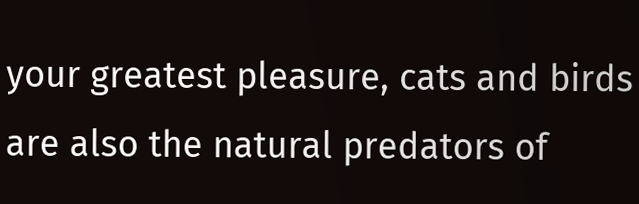your greatest pleasure, cats and birds are also the natural predators of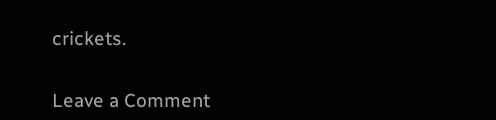crickets.


Leave a Comment